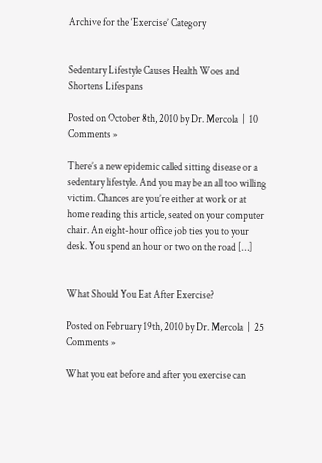Archive for the ‘Exercise’ Category


Sedentary Lifestyle Causes Health Woes and Shortens Lifespans

Posted on October 8th, 2010 by Dr. Mercola  |  10 Comments »

There’s a new epidemic called sitting disease or a sedentary lifestyle. And you may be an all too willing victim. Chances are you’re either at work or at home reading this article, seated on your computer chair. An eight-hour office job ties you to your desk. You spend an hour or two on the road […]


What Should You Eat After Exercise?

Posted on February 19th, 2010 by Dr. Mercola  |  25 Comments »

What you eat before and after you exercise can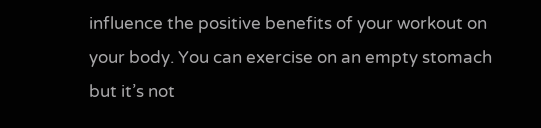influence the positive benefits of your workout on your body. You can exercise on an empty stomach but it’s not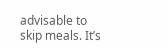advisable to skip meals. It’s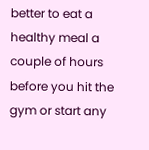better to eat a healthy meal a couple of hours before you hit the gym or start any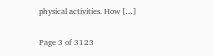physical activities. How […]

Page 3 of 3123